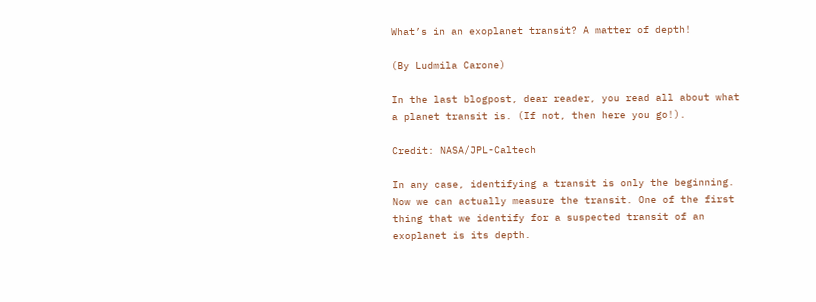What’s in an exoplanet transit? A matter of depth!

(By Ludmila Carone)

In the last blogpost, dear reader, you read all about what a planet transit is. (If not, then here you go!).

Credit: NASA/JPL-Caltech

In any case, identifying a transit is only the beginning. Now we can actually measure the transit. One of the first thing that we identify for a suspected transit of an exoplanet is its depth.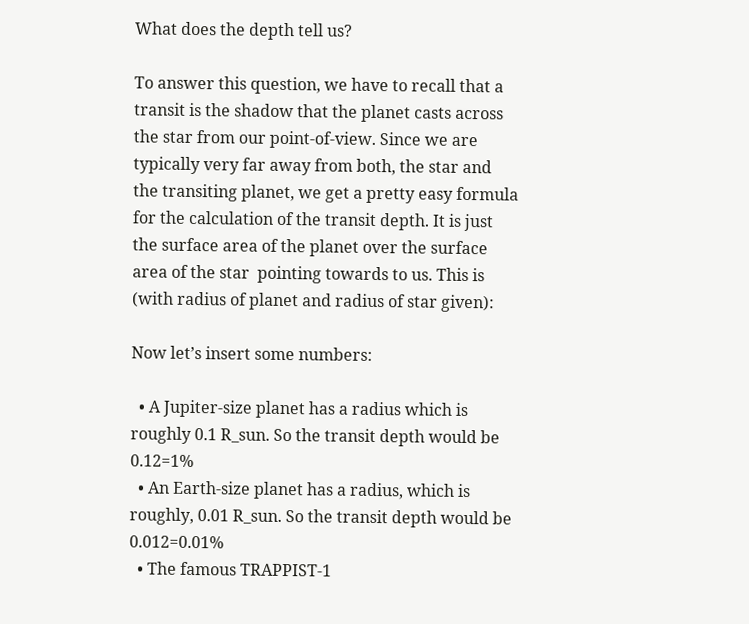What does the depth tell us?

To answer this question, we have to recall that a transit is the shadow that the planet casts across the star from our point-of-view. Since we are typically very far away from both, the star and the transiting planet, we get a pretty easy formula for the calculation of the transit depth. It is just the surface area of the planet over the surface area of the star  pointing towards to us. This is (with radius of planet and radius of star given):

Now let’s insert some numbers:

  • A Jupiter-size planet has a radius which is roughly 0.1 R_sun. So the transit depth would be 0.12=1%
  • An Earth-size planet has a radius, which is roughly, 0.01 R_sun. So the transit depth would be 0.012=0.01%
  • The famous TRAPPIST-1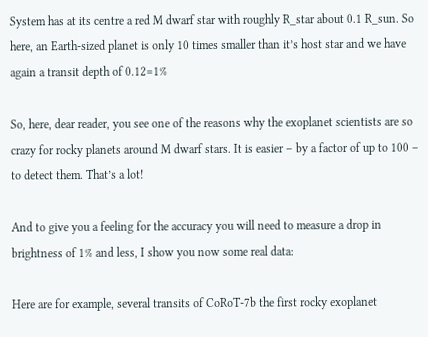System has at its centre a red M dwarf star with roughly R_star about 0.1 R_sun. So here, an Earth-sized planet is only 10 times smaller than it’s host star and we have again a transit depth of 0.12=1%

So, here, dear reader, you see one of the reasons why the exoplanet scientists are so crazy for rocky planets around M dwarf stars. It is easier – by a factor of up to 100 – to detect them. That’s a lot!

And to give you a feeling for the accuracy you will need to measure a drop in brightness of 1% and less, I show you now some real data:

Here are for example, several transits of CoRoT-7b the first rocky exoplanet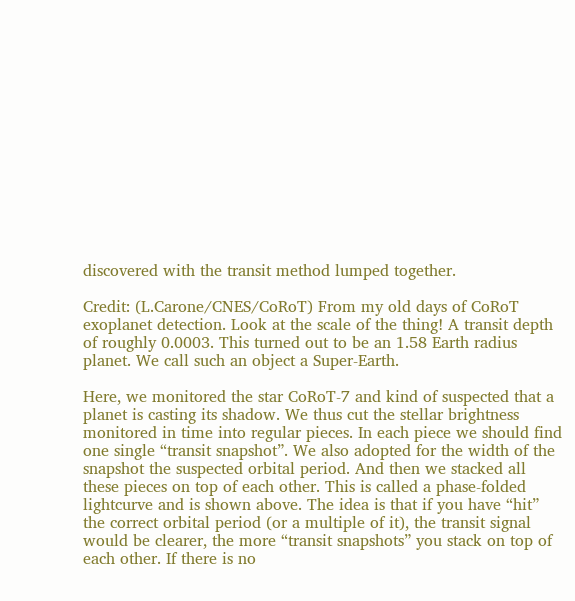discovered with the transit method lumped together.

Credit: (L.Carone/CNES/CoRoT) From my old days of CoRoT exoplanet detection. Look at the scale of the thing! A transit depth of roughly 0.0003. This turned out to be an 1.58 Earth radius planet. We call such an object a Super-Earth.

Here, we monitored the star CoRoT-7 and kind of suspected that a planet is casting its shadow. We thus cut the stellar brightness monitored in time into regular pieces. In each piece we should find one single “transit snapshot”. We also adopted for the width of the snapshot the suspected orbital period. And then we stacked all these pieces on top of each other. This is called a phase-folded lightcurve and is shown above. The idea is that if you have “hit” the correct orbital period (or a multiple of it), the transit signal would be clearer, the more “transit snapshots” you stack on top of each other. If there is no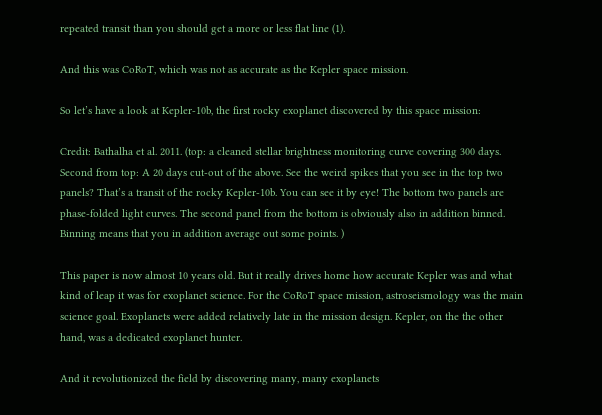repeated transit than you should get a more or less flat line (1).

And this was CoRoT, which was not as accurate as the Kepler space mission.

So let’s have a look at Kepler-10b, the first rocky exoplanet discovered by this space mission:

Credit: Bathalha et al. 2011. (top: a cleaned stellar brightness monitoring curve covering 300 days. Second from top: A 20 days cut-out of the above. See the weird spikes that you see in the top two panels? That’s a transit of the rocky Kepler-10b. You can see it by eye! The bottom two panels are phase-folded light curves. The second panel from the bottom is obviously also in addition binned. Binning means that you in addition average out some points. )

This paper is now almost 10 years old. But it really drives home how accurate Kepler was and what kind of leap it was for exoplanet science. For the CoRoT space mission, astroseismology was the main science goal. Exoplanets were added relatively late in the mission design. Kepler, on the the other hand, was a dedicated exoplanet hunter.

And it revolutionized the field by discovering many, many exoplanets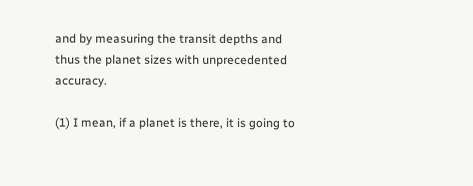and by measuring the transit depths and thus the planet sizes with unprecedented accuracy.

(1) I mean, if a planet is there, it is going to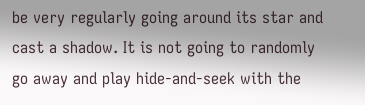be very regularly going around its star and cast a shadow. It is not going to randomly go away and play hide-and-seek with the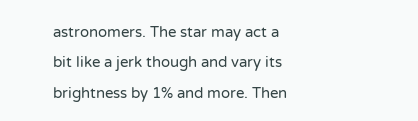astronomers. The star may act a bit like a jerk though and vary its brightness by 1% and more. Then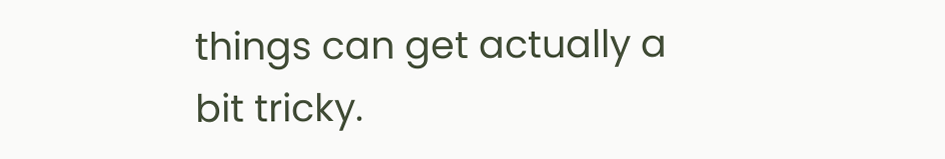things can get actually a bit tricky.